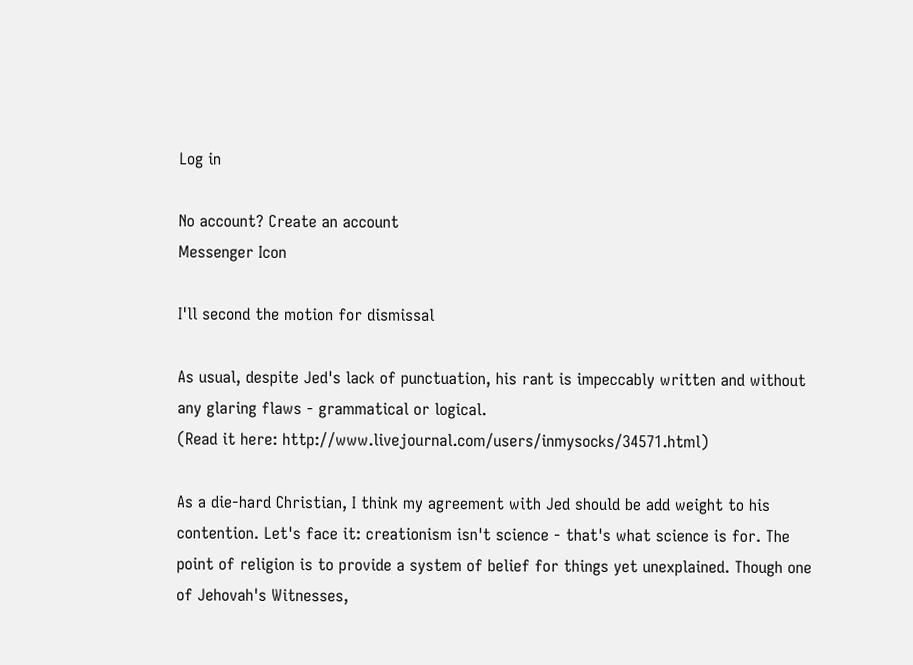Log in

No account? Create an account
Messenger Icon

I'll second the motion for dismissal

As usual, despite Jed's lack of punctuation, his rant is impeccably written and without any glaring flaws - grammatical or logical.
(Read it here: http://www.livejournal.com/users/inmysocks/34571.html)

As a die-hard Christian, I think my agreement with Jed should be add weight to his contention. Let's face it: creationism isn't science - that's what science is for. The point of religion is to provide a system of belief for things yet unexplained. Though one of Jehovah's Witnesses,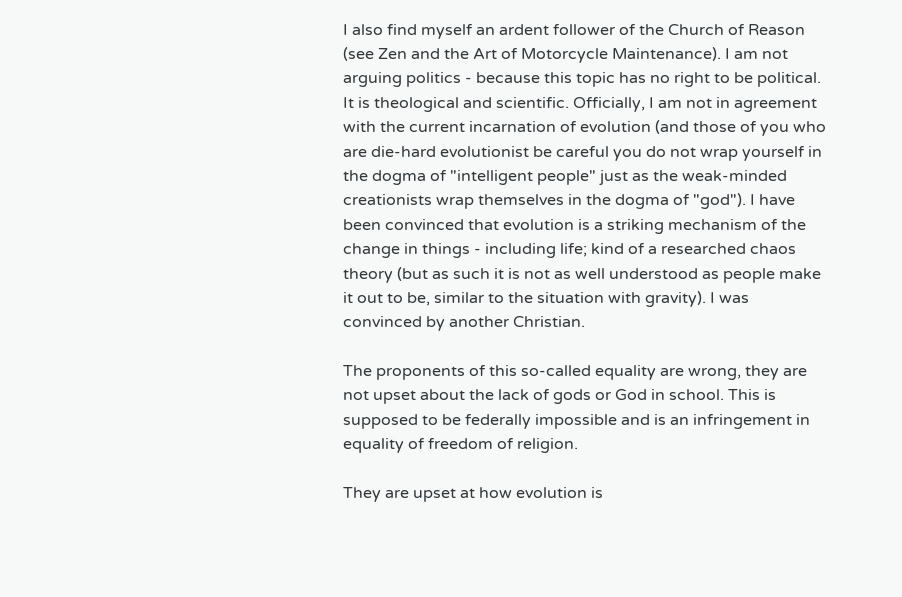I also find myself an ardent follower of the Church of Reason (see Zen and the Art of Motorcycle Maintenance). I am not arguing politics - because this topic has no right to be political. It is theological and scientific. Officially, I am not in agreement with the current incarnation of evolution (and those of you who are die-hard evolutionist be careful you do not wrap yourself in the dogma of "intelligent people" just as the weak-minded creationists wrap themselves in the dogma of "god"). I have been convinced that evolution is a striking mechanism of the change in things - including life; kind of a researched chaos theory (but as such it is not as well understood as people make it out to be, similar to the situation with gravity). I was convinced by another Christian.

The proponents of this so-called equality are wrong, they are not upset about the lack of gods or God in school. This is supposed to be federally impossible and is an infringement in equality of freedom of religion.

They are upset at how evolution is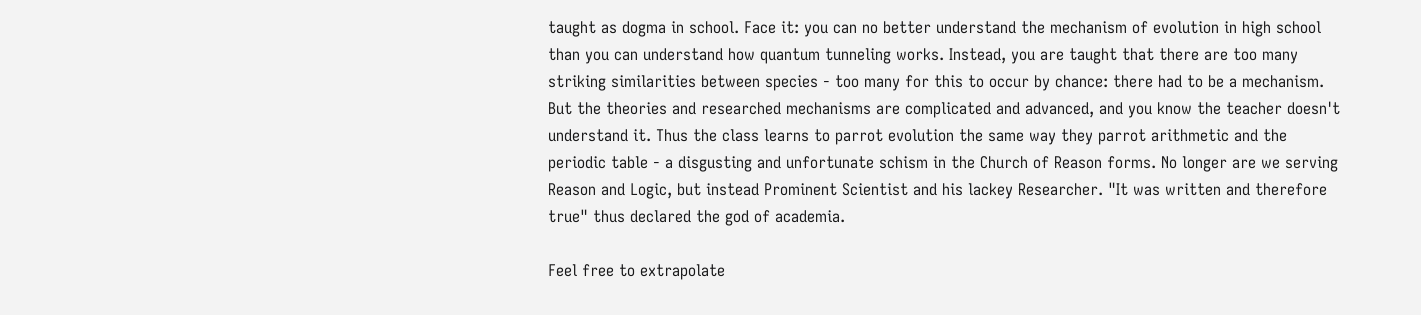taught as dogma in school. Face it: you can no better understand the mechanism of evolution in high school than you can understand how quantum tunneling works. Instead, you are taught that there are too many striking similarities between species - too many for this to occur by chance: there had to be a mechanism. But the theories and researched mechanisms are complicated and advanced, and you know the teacher doesn't understand it. Thus the class learns to parrot evolution the same way they parrot arithmetic and the periodic table - a disgusting and unfortunate schism in the Church of Reason forms. No longer are we serving Reason and Logic, but instead Prominent Scientist and his lackey Researcher. "It was written and therefore true" thus declared the god of academia.

Feel free to extrapolate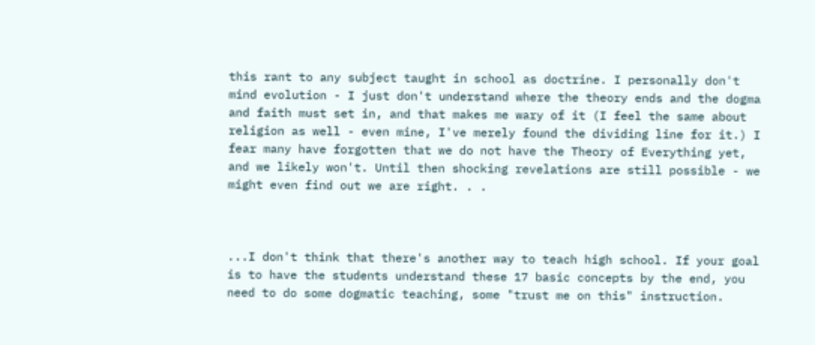this rant to any subject taught in school as doctrine. I personally don't mind evolution - I just don't understand where the theory ends and the dogma and faith must set in, and that makes me wary of it (I feel the same about religion as well - even mine, I've merely found the dividing line for it.) I fear many have forgotten that we do not have the Theory of Everything yet, and we likely won't. Until then shocking revelations are still possible - we might even find out we are right. . .



...I don't think that there's another way to teach high school. If your goal is to have the students understand these 17 basic concepts by the end, you need to do some dogmatic teaching, some "trust me on this" instruction.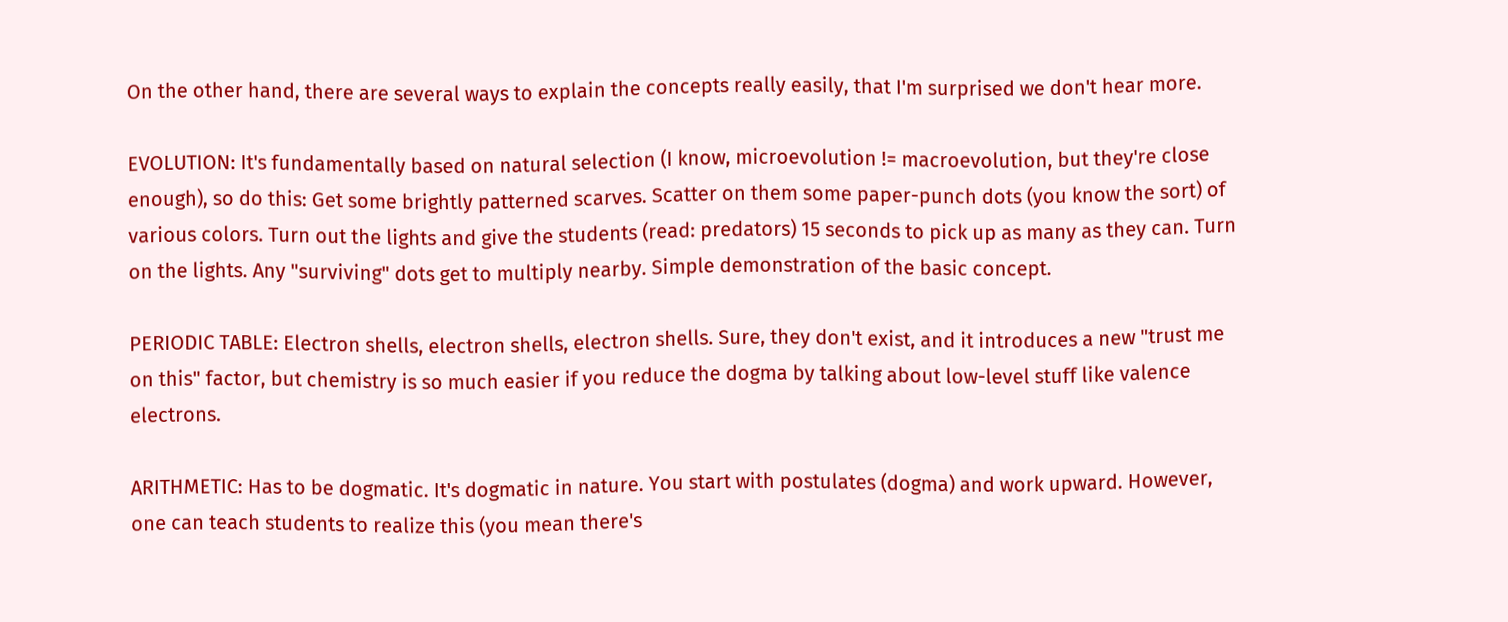On the other hand, there are several ways to explain the concepts really easily, that I'm surprised we don't hear more.

EVOLUTION: It's fundamentally based on natural selection (I know, microevolution != macroevolution, but they're close enough), so do this: Get some brightly patterned scarves. Scatter on them some paper-punch dots (you know the sort) of various colors. Turn out the lights and give the students (read: predators) 15 seconds to pick up as many as they can. Turn on the lights. Any "surviving" dots get to multiply nearby. Simple demonstration of the basic concept.

PERIODIC TABLE: Electron shells, electron shells, electron shells. Sure, they don't exist, and it introduces a new "trust me on this" factor, but chemistry is so much easier if you reduce the dogma by talking about low-level stuff like valence electrons.

ARITHMETIC: Has to be dogmatic. It's dogmatic in nature. You start with postulates (dogma) and work upward. However, one can teach students to realize this (you mean there's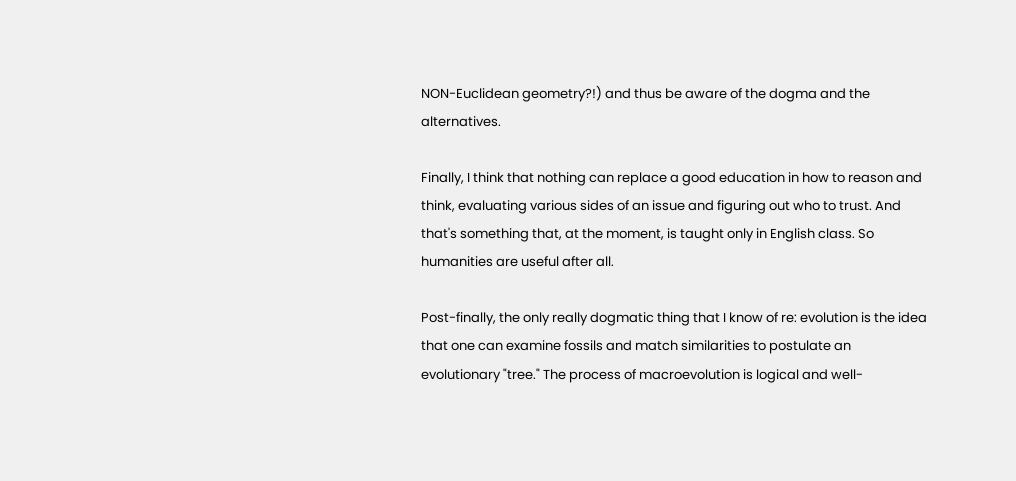NON-Euclidean geometry?!) and thus be aware of the dogma and the alternatives.

Finally, I think that nothing can replace a good education in how to reason and think, evaluating various sides of an issue and figuring out who to trust. And that's something that, at the moment, is taught only in English class. So humanities are useful after all.

Post-finally, the only really dogmatic thing that I know of re: evolution is the idea that one can examine fossils and match similarities to postulate an evolutionary "tree." The process of macroevolution is logical and well-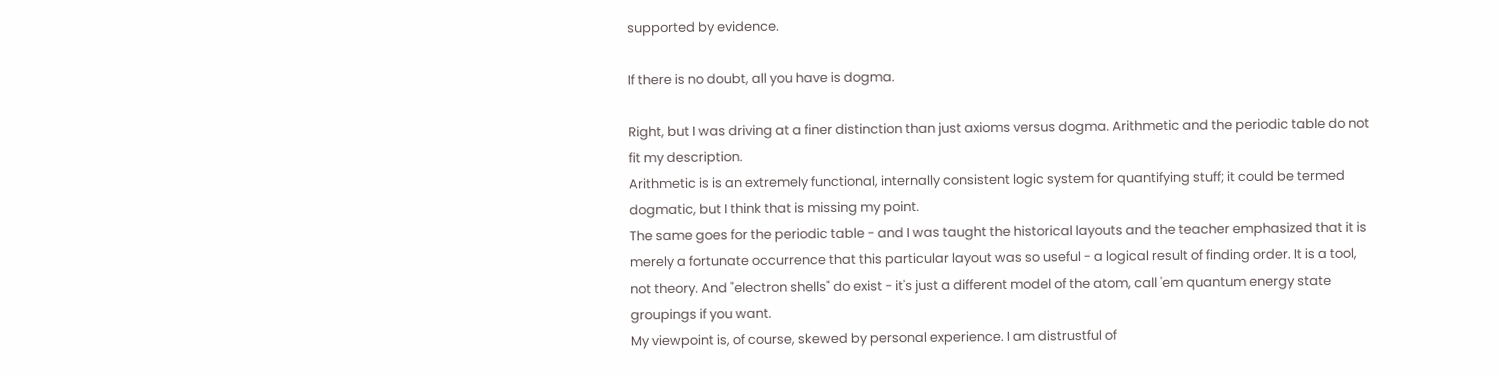supported by evidence.

If there is no doubt, all you have is dogma.

Right, but I was driving at a finer distinction than just axioms versus dogma. Arithmetic and the periodic table do not fit my description.
Arithmetic is is an extremely functional, internally consistent logic system for quantifying stuff; it could be termed dogmatic, but I think that is missing my point.
The same goes for the periodic table - and I was taught the historical layouts and the teacher emphasized that it is merely a fortunate occurrence that this particular layout was so useful - a logical result of finding order. It is a tool, not theory. And "electron shells" do exist - it's just a different model of the atom, call 'em quantum energy state groupings if you want.
My viewpoint is, of course, skewed by personal experience. I am distrustful of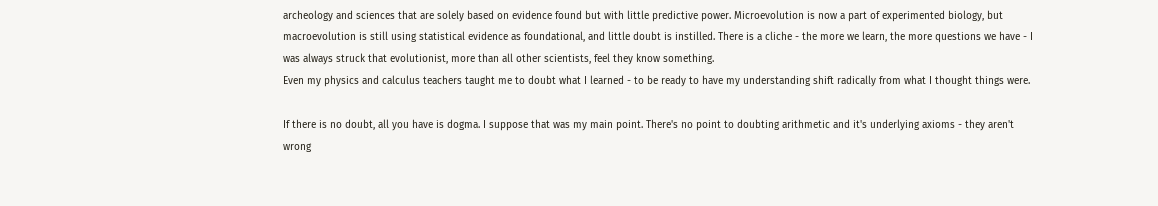archeology and sciences that are solely based on evidence found but with little predictive power. Microevolution is now a part of experimented biology, but macroevolution is still using statistical evidence as foundational, and little doubt is instilled. There is a cliche - the more we learn, the more questions we have - I was always struck that evolutionist, more than all other scientists, feel they know something.
Even my physics and calculus teachers taught me to doubt what I learned - to be ready to have my understanding shift radically from what I thought things were.

If there is no doubt, all you have is dogma. I suppose that was my main point. There's no point to doubting arithmetic and it's underlying axioms - they aren't wrong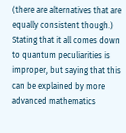(there are alternatives that are equally consistent though.) Stating that it all comes down to quantum peculiarities is improper, but saying that this can be explained by more advanced mathematics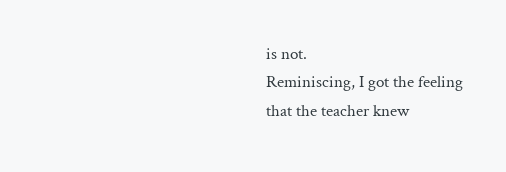is not.
Reminiscing, I got the feeling that the teacher knew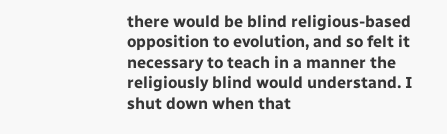there would be blind religious-based opposition to evolution, and so felt it necessary to teach in a manner the religiously blind would understand. I shut down when that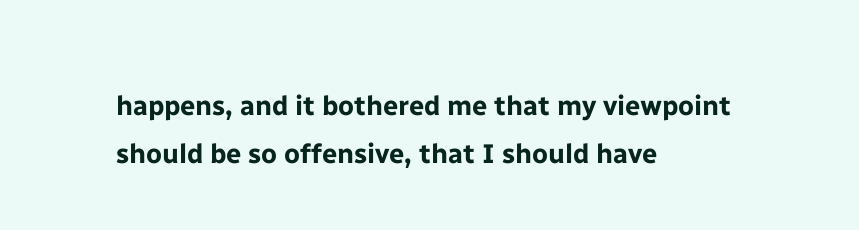happens, and it bothered me that my viewpoint should be so offensive, that I should have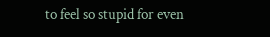to feel so stupid for even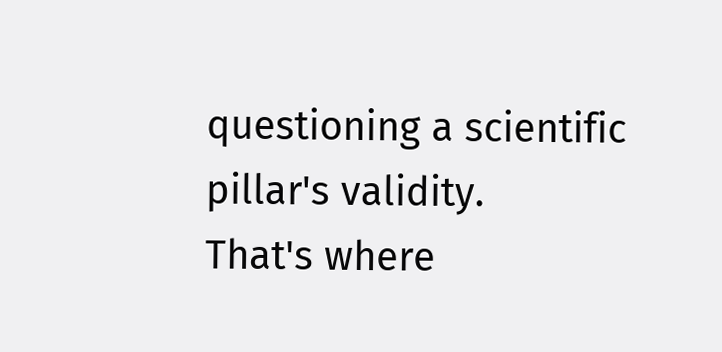questioning a scientific pillar's validity.
That's where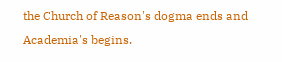the Church of Reason's dogma ends and Academia's begins.